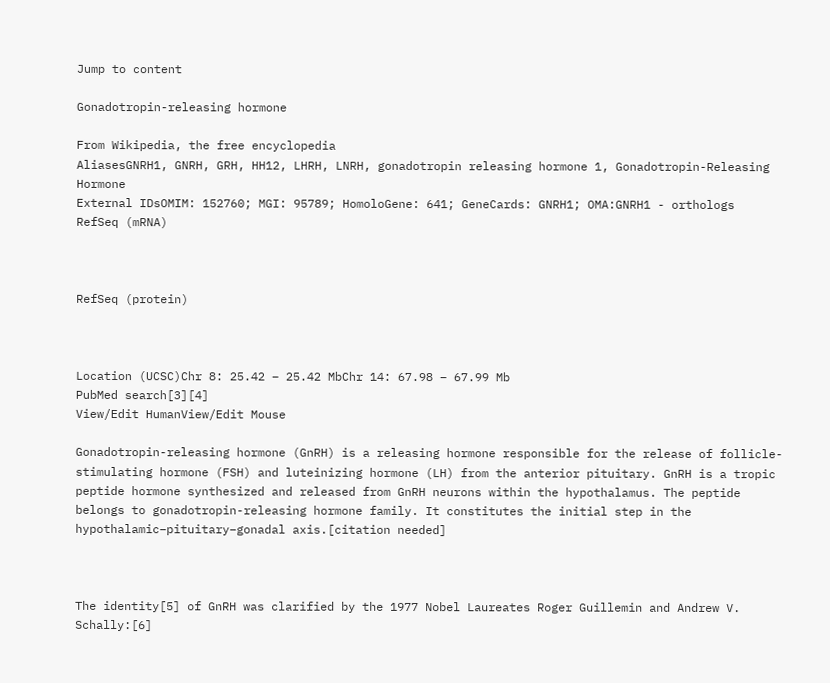Jump to content

Gonadotropin-releasing hormone

From Wikipedia, the free encyclopedia
AliasesGNRH1, GNRH, GRH, HH12, LHRH, LNRH, gonadotropin releasing hormone 1, Gonadotropin-Releasing Hormone
External IDsOMIM: 152760; MGI: 95789; HomoloGene: 641; GeneCards: GNRH1; OMA:GNRH1 - orthologs
RefSeq (mRNA)



RefSeq (protein)



Location (UCSC)Chr 8: 25.42 – 25.42 MbChr 14: 67.98 – 67.99 Mb
PubMed search[3][4]
View/Edit HumanView/Edit Mouse

Gonadotropin-releasing hormone (GnRH) is a releasing hormone responsible for the release of follicle-stimulating hormone (FSH) and luteinizing hormone (LH) from the anterior pituitary. GnRH is a tropic peptide hormone synthesized and released from GnRH neurons within the hypothalamus. The peptide belongs to gonadotropin-releasing hormone family. It constitutes the initial step in the hypothalamic–pituitary–gonadal axis.[citation needed]



The identity[5] of GnRH was clarified by the 1977 Nobel Laureates Roger Guillemin and Andrew V. Schally:[6]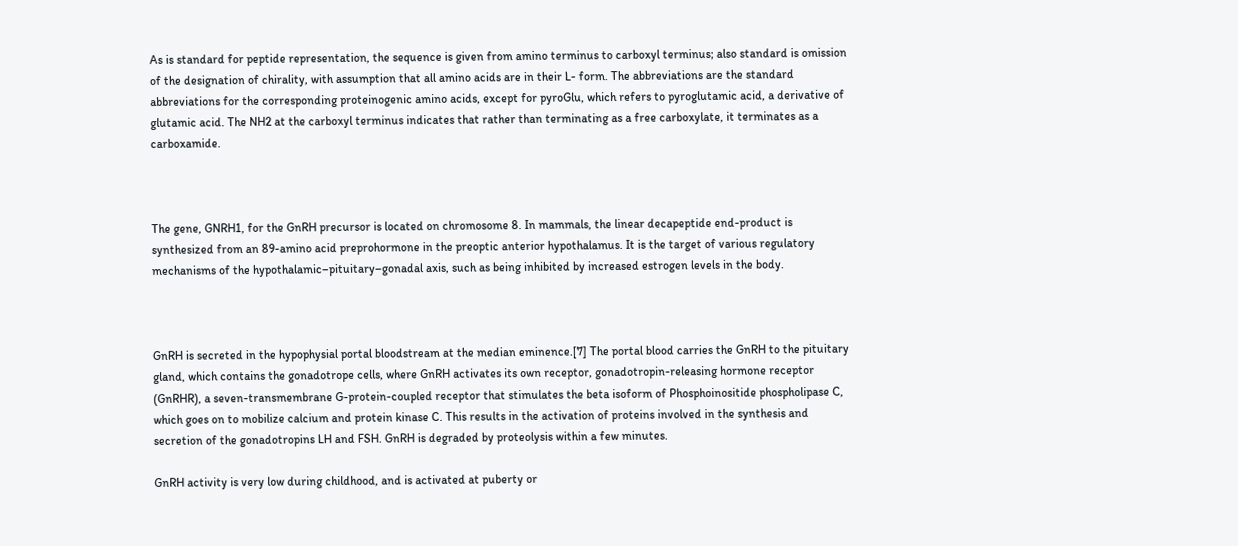As is standard for peptide representation, the sequence is given from amino terminus to carboxyl terminus; also standard is omission of the designation of chirality, with assumption that all amino acids are in their L- form. The abbreviations are the standard abbreviations for the corresponding proteinogenic amino acids, except for pyroGlu, which refers to pyroglutamic acid, a derivative of glutamic acid. The NH2 at the carboxyl terminus indicates that rather than terminating as a free carboxylate, it terminates as a carboxamide.



The gene, GNRH1, for the GnRH precursor is located on chromosome 8. In mammals, the linear decapeptide end-product is synthesized from an 89-amino acid preprohormone in the preoptic anterior hypothalamus. It is the target of various regulatory mechanisms of the hypothalamic–pituitary–gonadal axis, such as being inhibited by increased estrogen levels in the body.



GnRH is secreted in the hypophysial portal bloodstream at the median eminence.[7] The portal blood carries the GnRH to the pituitary gland, which contains the gonadotrope cells, where GnRH activates its own receptor, gonadotropin-releasing hormone receptor (GnRHR), a seven-transmembrane G-protein-coupled receptor that stimulates the beta isoform of Phosphoinositide phospholipase C, which goes on to mobilize calcium and protein kinase C. This results in the activation of proteins involved in the synthesis and secretion of the gonadotropins LH and FSH. GnRH is degraded by proteolysis within a few minutes.

GnRH activity is very low during childhood, and is activated at puberty or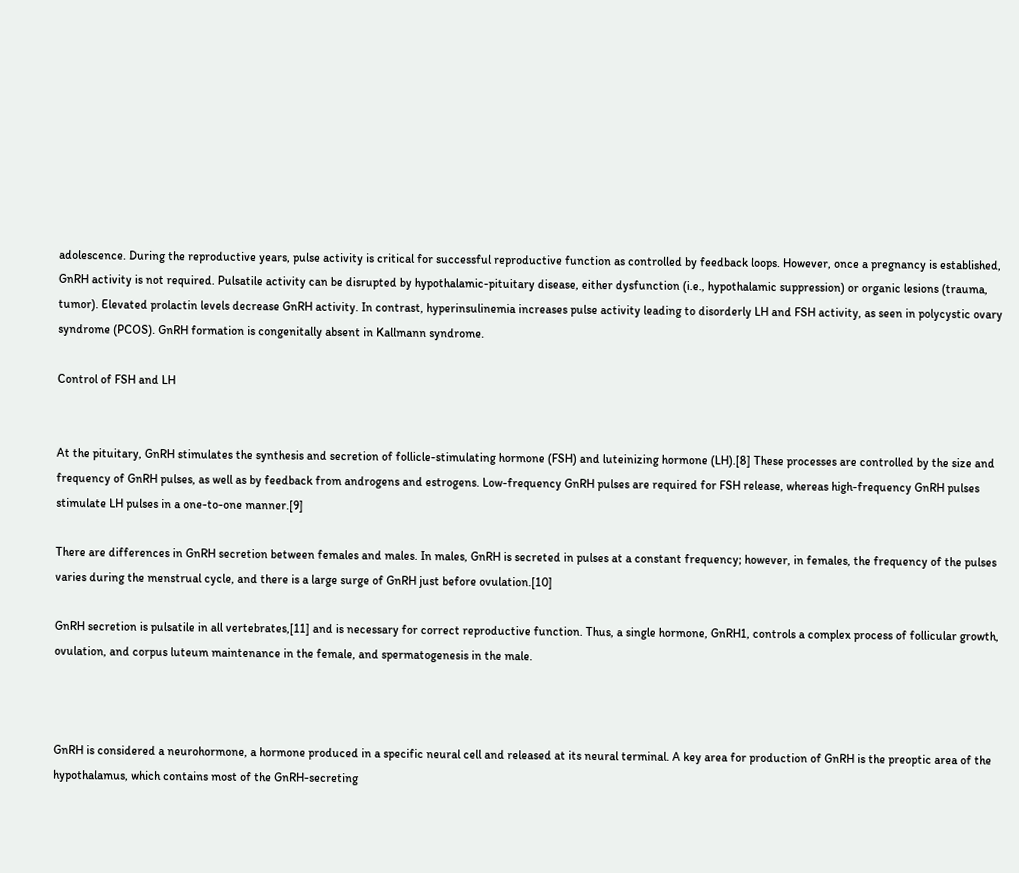adolescence. During the reproductive years, pulse activity is critical for successful reproductive function as controlled by feedback loops. However, once a pregnancy is established, GnRH activity is not required. Pulsatile activity can be disrupted by hypothalamic-pituitary disease, either dysfunction (i.e., hypothalamic suppression) or organic lesions (trauma, tumor). Elevated prolactin levels decrease GnRH activity. In contrast, hyperinsulinemia increases pulse activity leading to disorderly LH and FSH activity, as seen in polycystic ovary syndrome (PCOS). GnRH formation is congenitally absent in Kallmann syndrome.

Control of FSH and LH


At the pituitary, GnRH stimulates the synthesis and secretion of follicle-stimulating hormone (FSH) and luteinizing hormone (LH).[8] These processes are controlled by the size and frequency of GnRH pulses, as well as by feedback from androgens and estrogens. Low-frequency GnRH pulses are required for FSH release, whereas high-frequency GnRH pulses stimulate LH pulses in a one-to-one manner.[9]

There are differences in GnRH secretion between females and males. In males, GnRH is secreted in pulses at a constant frequency; however, in females, the frequency of the pulses varies during the menstrual cycle, and there is a large surge of GnRH just before ovulation.[10]

GnRH secretion is pulsatile in all vertebrates,[11] and is necessary for correct reproductive function. Thus, a single hormone, GnRH1, controls a complex process of follicular growth, ovulation, and corpus luteum maintenance in the female, and spermatogenesis in the male.



GnRH is considered a neurohormone, a hormone produced in a specific neural cell and released at its neural terminal. A key area for production of GnRH is the preoptic area of the hypothalamus, which contains most of the GnRH-secreting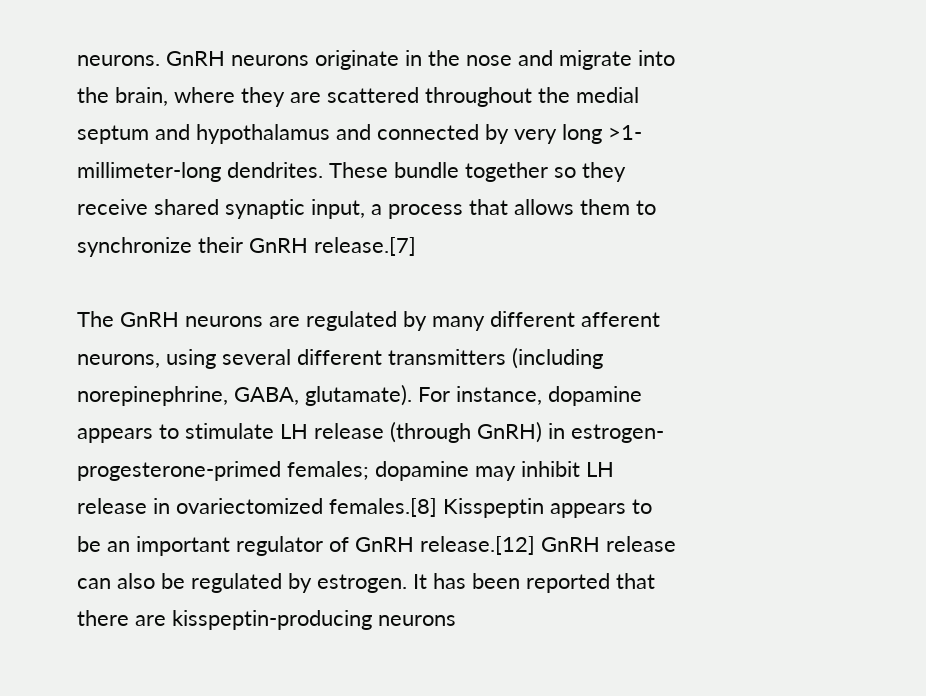neurons. GnRH neurons originate in the nose and migrate into the brain, where they are scattered throughout the medial septum and hypothalamus and connected by very long >1-millimeter-long dendrites. These bundle together so they receive shared synaptic input, a process that allows them to synchronize their GnRH release.[7]

The GnRH neurons are regulated by many different afferent neurons, using several different transmitters (including norepinephrine, GABA, glutamate). For instance, dopamine appears to stimulate LH release (through GnRH) in estrogen-progesterone-primed females; dopamine may inhibit LH release in ovariectomized females.[8] Kisspeptin appears to be an important regulator of GnRH release.[12] GnRH release can also be regulated by estrogen. It has been reported that there are kisspeptin-producing neurons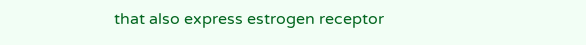that also express estrogen receptor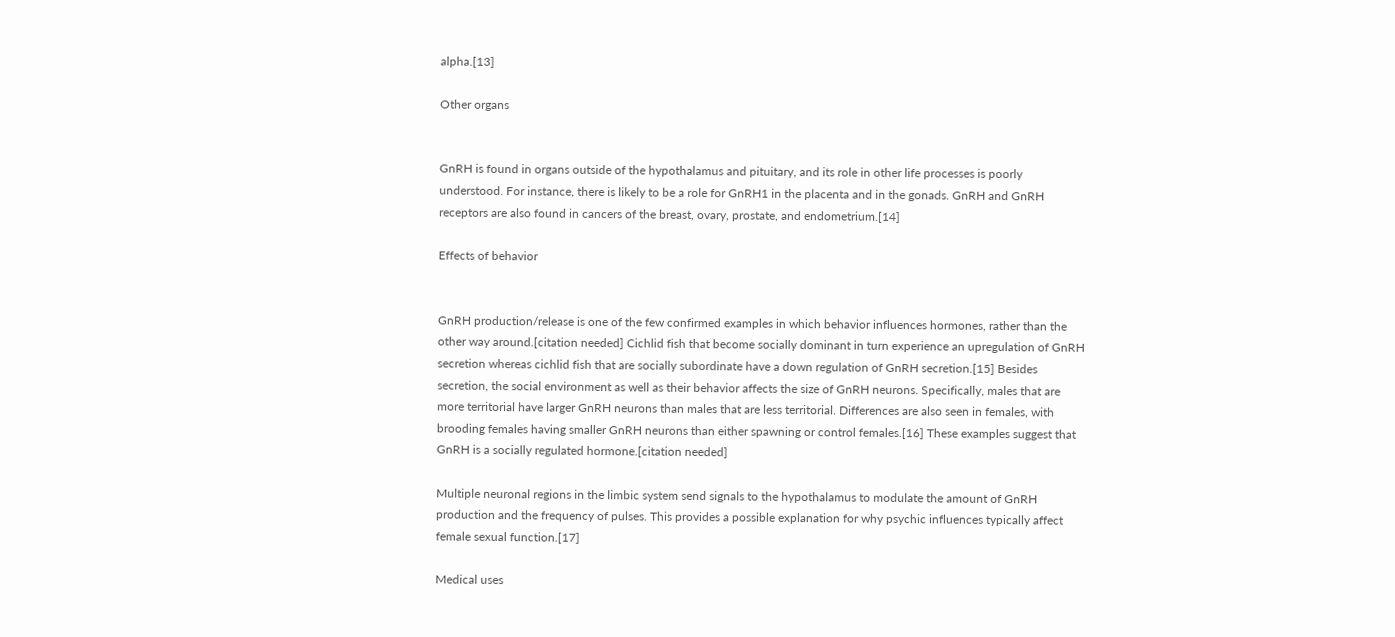alpha.[13]

Other organs


GnRH is found in organs outside of the hypothalamus and pituitary, and its role in other life processes is poorly understood. For instance, there is likely to be a role for GnRH1 in the placenta and in the gonads. GnRH and GnRH receptors are also found in cancers of the breast, ovary, prostate, and endometrium.[14]

Effects of behavior


GnRH production/release is one of the few confirmed examples in which behavior influences hormones, rather than the other way around.[citation needed] Cichlid fish that become socially dominant in turn experience an upregulation of GnRH secretion whereas cichlid fish that are socially subordinate have a down regulation of GnRH secretion.[15] Besides secretion, the social environment as well as their behavior affects the size of GnRH neurons. Specifically, males that are more territorial have larger GnRH neurons than males that are less territorial. Differences are also seen in females, with brooding females having smaller GnRH neurons than either spawning or control females.[16] These examples suggest that GnRH is a socially regulated hormone.[citation needed]

Multiple neuronal regions in the limbic system send signals to the hypothalamus to modulate the amount of GnRH production and the frequency of pulses. This provides a possible explanation for why psychic influences typically affect female sexual function.[17]

Medical uses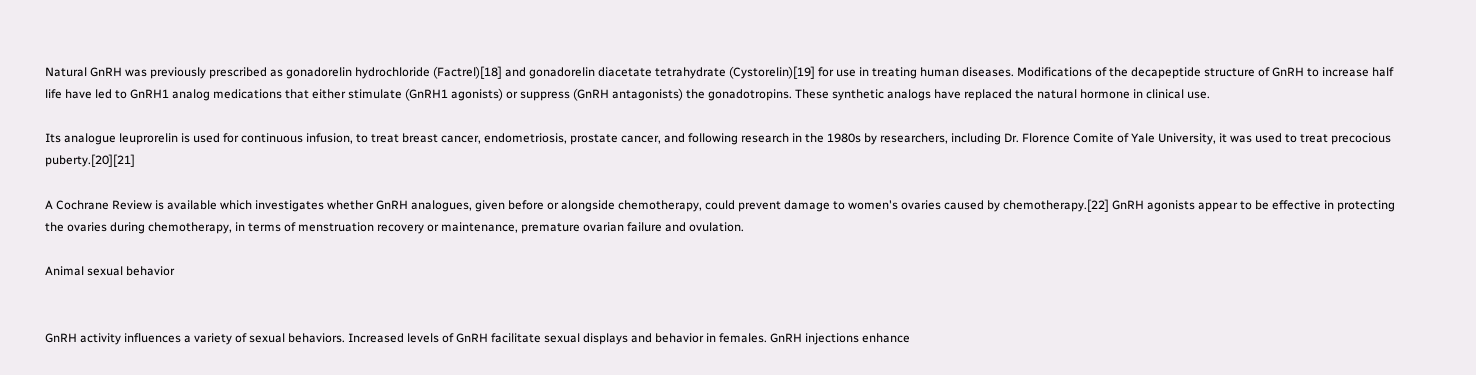Natural GnRH was previously prescribed as gonadorelin hydrochloride (Factrel)[18] and gonadorelin diacetate tetrahydrate (Cystorelin)[19] for use in treating human diseases. Modifications of the decapeptide structure of GnRH to increase half life have led to GnRH1 analog medications that either stimulate (GnRH1 agonists) or suppress (GnRH antagonists) the gonadotropins. These synthetic analogs have replaced the natural hormone in clinical use.

Its analogue leuprorelin is used for continuous infusion, to treat breast cancer, endometriosis, prostate cancer, and following research in the 1980s by researchers, including Dr. Florence Comite of Yale University, it was used to treat precocious puberty.[20][21]

A Cochrane Review is available which investigates whether GnRH analogues, given before or alongside chemotherapy, could prevent damage to women's ovaries caused by chemotherapy.[22] GnRH agonists appear to be effective in protecting the ovaries during chemotherapy, in terms of menstruation recovery or maintenance, premature ovarian failure and ovulation.

Animal sexual behavior


GnRH activity influences a variety of sexual behaviors. Increased levels of GnRH facilitate sexual displays and behavior in females. GnRH injections enhance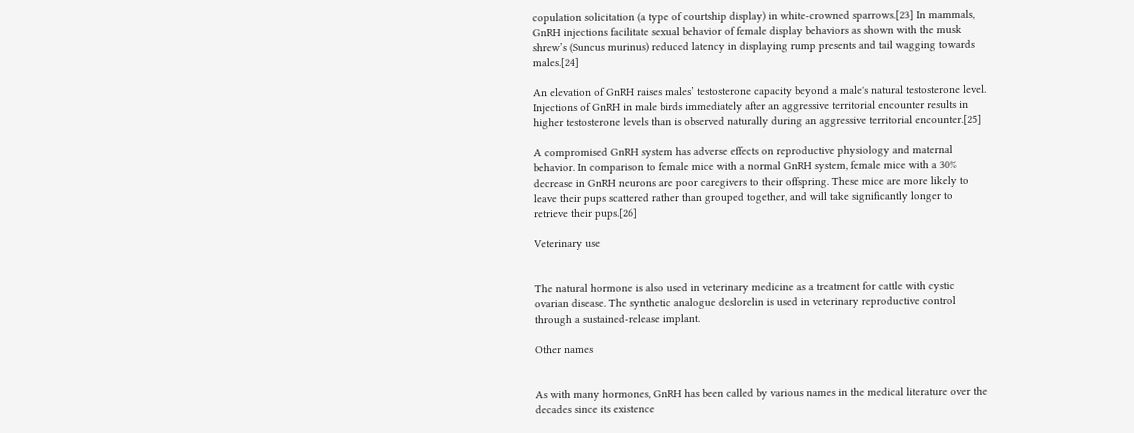copulation solicitation (a type of courtship display) in white-crowned sparrows.[23] In mammals, GnRH injections facilitate sexual behavior of female display behaviors as shown with the musk shrew’s (Suncus murinus) reduced latency in displaying rump presents and tail wagging towards males.[24]

An elevation of GnRH raises males’ testosterone capacity beyond a male's natural testosterone level. Injections of GnRH in male birds immediately after an aggressive territorial encounter results in higher testosterone levels than is observed naturally during an aggressive territorial encounter.[25]

A compromised GnRH system has adverse effects on reproductive physiology and maternal behavior. In comparison to female mice with a normal GnRH system, female mice with a 30% decrease in GnRH neurons are poor caregivers to their offspring. These mice are more likely to leave their pups scattered rather than grouped together, and will take significantly longer to retrieve their pups.[26]

Veterinary use


The natural hormone is also used in veterinary medicine as a treatment for cattle with cystic ovarian disease. The synthetic analogue deslorelin is used in veterinary reproductive control through a sustained-release implant.

Other names


As with many hormones, GnRH has been called by various names in the medical literature over the decades since its existence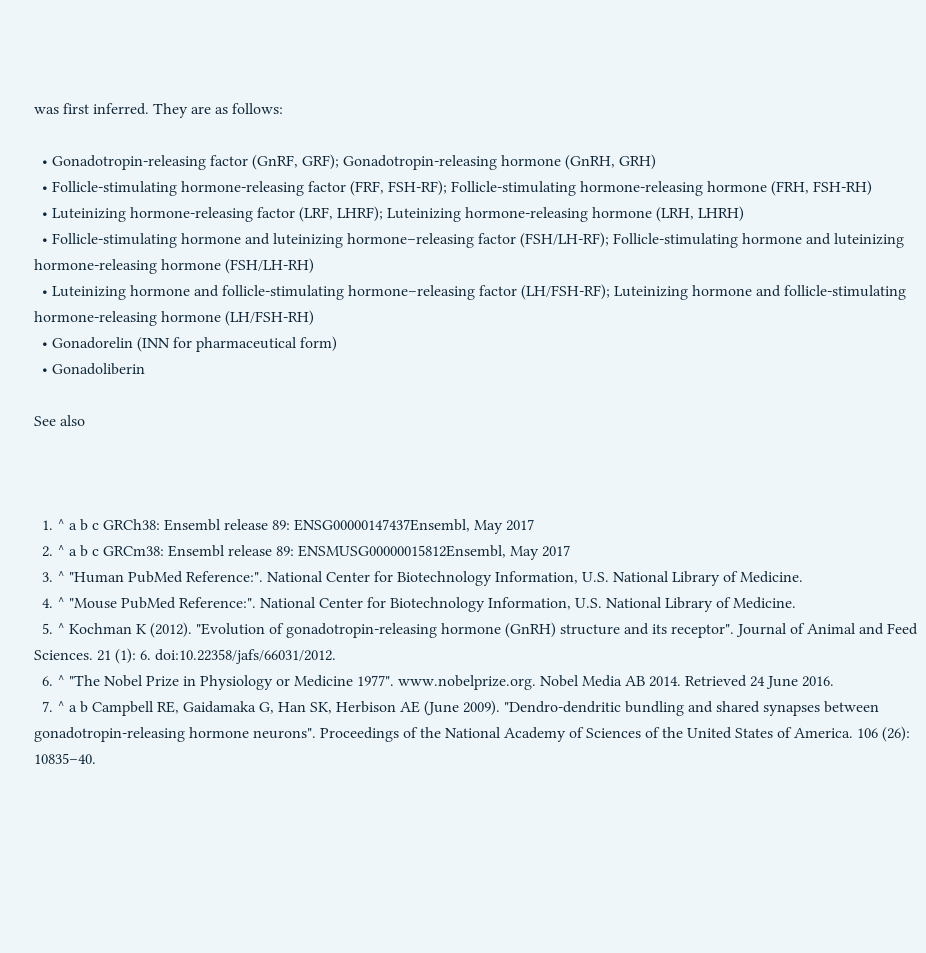was first inferred. They are as follows:

  • Gonadotropin-releasing factor (GnRF, GRF); Gonadotropin-releasing hormone (GnRH, GRH)
  • Follicle-stimulating hormone-releasing factor (FRF, FSH-RF); Follicle-stimulating hormone-releasing hormone (FRH, FSH-RH)
  • Luteinizing hormone-releasing factor (LRF, LHRF); Luteinizing hormone-releasing hormone (LRH, LHRH)
  • Follicle-stimulating hormone and luteinizing hormone–releasing factor (FSH/LH-RF); Follicle-stimulating hormone and luteinizing hormone-releasing hormone (FSH/LH-RH)
  • Luteinizing hormone and follicle-stimulating hormone–releasing factor (LH/FSH-RF); Luteinizing hormone and follicle-stimulating hormone-releasing hormone (LH/FSH-RH)
  • Gonadorelin (INN for pharmaceutical form)
  • Gonadoliberin

See also



  1. ^ a b c GRCh38: Ensembl release 89: ENSG00000147437Ensembl, May 2017
  2. ^ a b c GRCm38: Ensembl release 89: ENSMUSG00000015812Ensembl, May 2017
  3. ^ "Human PubMed Reference:". National Center for Biotechnology Information, U.S. National Library of Medicine.
  4. ^ "Mouse PubMed Reference:". National Center for Biotechnology Information, U.S. National Library of Medicine.
  5. ^ Kochman K (2012). "Evolution of gonadotropin-releasing hormone (GnRH) structure and its receptor". Journal of Animal and Feed Sciences. 21 (1): 6. doi:10.22358/jafs/66031/2012.
  6. ^ "The Nobel Prize in Physiology or Medicine 1977". www.nobelprize.org. Nobel Media AB 2014. Retrieved 24 June 2016.
  7. ^ a b Campbell RE, Gaidamaka G, Han SK, Herbison AE (June 2009). "Dendro-dendritic bundling and shared synapses between gonadotropin-releasing hormone neurons". Proceedings of the National Academy of Sciences of the United States of America. 106 (26): 10835–40.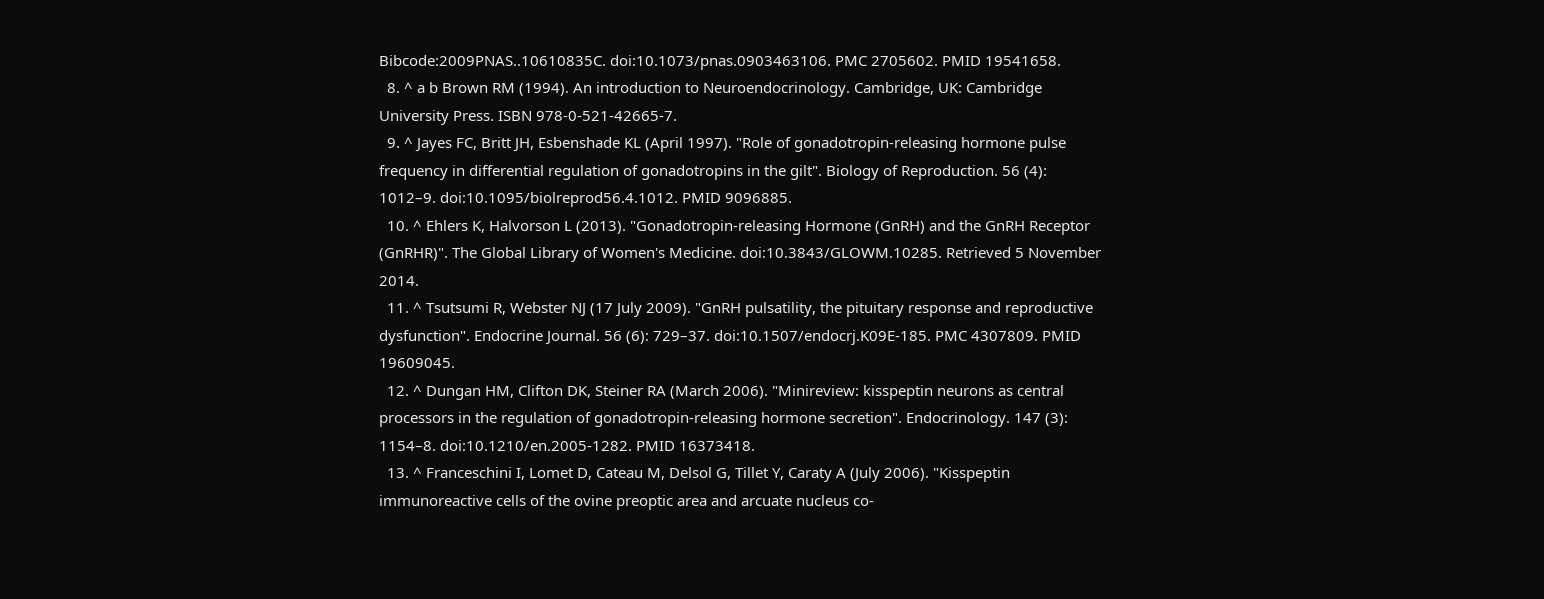Bibcode:2009PNAS..10610835C. doi:10.1073/pnas.0903463106. PMC 2705602. PMID 19541658.
  8. ^ a b Brown RM (1994). An introduction to Neuroendocrinology. Cambridge, UK: Cambridge University Press. ISBN 978-0-521-42665-7.
  9. ^ Jayes FC, Britt JH, Esbenshade KL (April 1997). "Role of gonadotropin-releasing hormone pulse frequency in differential regulation of gonadotropins in the gilt". Biology of Reproduction. 56 (4): 1012–9. doi:10.1095/biolreprod56.4.1012. PMID 9096885.
  10. ^ Ehlers K, Halvorson L (2013). "Gonadotropin-releasing Hormone (GnRH) and the GnRH Receptor (GnRHR)". The Global Library of Women's Medicine. doi:10.3843/GLOWM.10285. Retrieved 5 November 2014.
  11. ^ Tsutsumi R, Webster NJ (17 July 2009). "GnRH pulsatility, the pituitary response and reproductive dysfunction". Endocrine Journal. 56 (6): 729–37. doi:10.1507/endocrj.K09E-185. PMC 4307809. PMID 19609045.
  12. ^ Dungan HM, Clifton DK, Steiner RA (March 2006). "Minireview: kisspeptin neurons as central processors in the regulation of gonadotropin-releasing hormone secretion". Endocrinology. 147 (3): 1154–8. doi:10.1210/en.2005-1282. PMID 16373418.
  13. ^ Franceschini I, Lomet D, Cateau M, Delsol G, Tillet Y, Caraty A (July 2006). "Kisspeptin immunoreactive cells of the ovine preoptic area and arcuate nucleus co-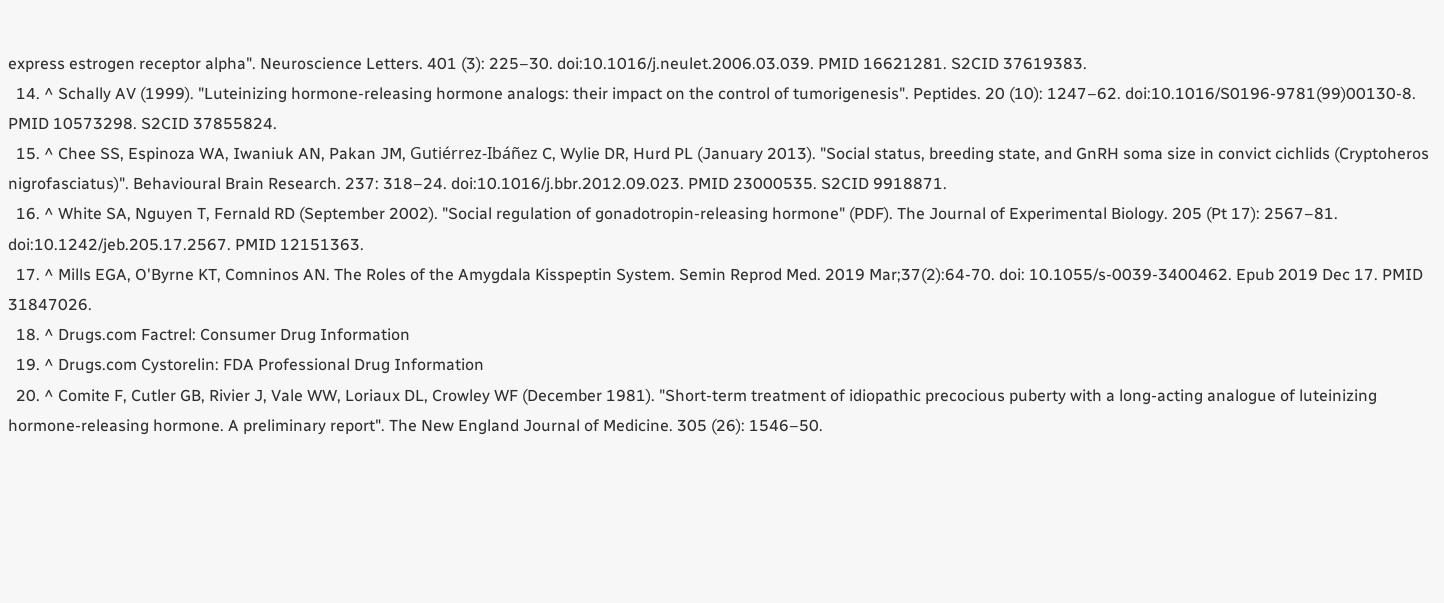express estrogen receptor alpha". Neuroscience Letters. 401 (3): 225–30. doi:10.1016/j.neulet.2006.03.039. PMID 16621281. S2CID 37619383.
  14. ^ Schally AV (1999). "Luteinizing hormone-releasing hormone analogs: their impact on the control of tumorigenesis". Peptides. 20 (10): 1247–62. doi:10.1016/S0196-9781(99)00130-8. PMID 10573298. S2CID 37855824.
  15. ^ Chee SS, Espinoza WA, Iwaniuk AN, Pakan JM, Gutiérrez-Ibáñez C, Wylie DR, Hurd PL (January 2013). "Social status, breeding state, and GnRH soma size in convict cichlids (Cryptoheros nigrofasciatus)". Behavioural Brain Research. 237: 318–24. doi:10.1016/j.bbr.2012.09.023. PMID 23000535. S2CID 9918871.
  16. ^ White SA, Nguyen T, Fernald RD (September 2002). "Social regulation of gonadotropin-releasing hormone" (PDF). The Journal of Experimental Biology. 205 (Pt 17): 2567–81. doi:10.1242/jeb.205.17.2567. PMID 12151363.
  17. ^ Mills EGA, O'Byrne KT, Comninos AN. The Roles of the Amygdala Kisspeptin System. Semin Reprod Med. 2019 Mar;37(2):64-70. doi: 10.1055/s-0039-3400462. Epub 2019 Dec 17. PMID 31847026.
  18. ^ Drugs.com Factrel: Consumer Drug Information
  19. ^ Drugs.com Cystorelin: FDA Professional Drug Information
  20. ^ Comite F, Cutler GB, Rivier J, Vale WW, Loriaux DL, Crowley WF (December 1981). "Short-term treatment of idiopathic precocious puberty with a long-acting analogue of luteinizing hormone-releasing hormone. A preliminary report". The New England Journal of Medicine. 305 (26): 1546–50.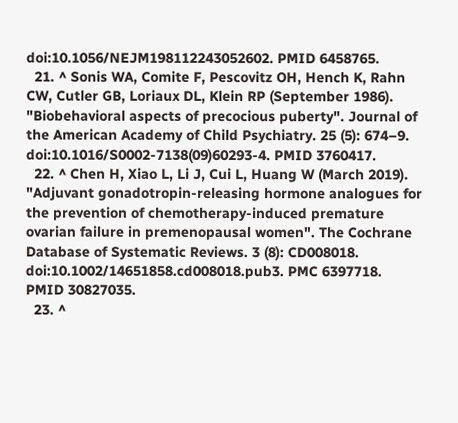doi:10.1056/NEJM198112243052602. PMID 6458765.
  21. ^ Sonis WA, Comite F, Pescovitz OH, Hench K, Rahn CW, Cutler GB, Loriaux DL, Klein RP (September 1986). "Biobehavioral aspects of precocious puberty". Journal of the American Academy of Child Psychiatry. 25 (5): 674–9. doi:10.1016/S0002-7138(09)60293-4. PMID 3760417.
  22. ^ Chen H, Xiao L, Li J, Cui L, Huang W (March 2019). "Adjuvant gonadotropin-releasing hormone analogues for the prevention of chemotherapy-induced premature ovarian failure in premenopausal women". The Cochrane Database of Systematic Reviews. 3 (8): CD008018. doi:10.1002/14651858.cd008018.pub3. PMC 6397718. PMID 30827035.
  23. ^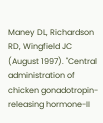Maney DL, Richardson RD, Wingfield JC (August 1997). "Central administration of chicken gonadotropin-releasing hormone-II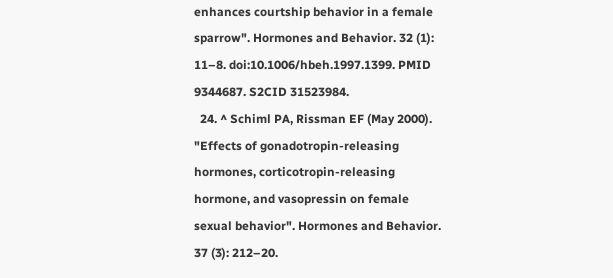enhances courtship behavior in a female sparrow". Hormones and Behavior. 32 (1): 11–8. doi:10.1006/hbeh.1997.1399. PMID 9344687. S2CID 31523984.
  24. ^ Schiml PA, Rissman EF (May 2000). "Effects of gonadotropin-releasing hormones, corticotropin-releasing hormone, and vasopressin on female sexual behavior". Hormones and Behavior. 37 (3): 212–20.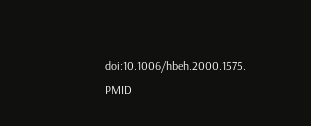doi:10.1006/hbeh.2000.1575. PMID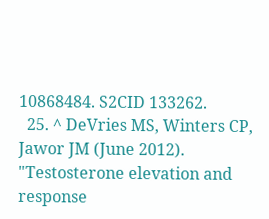10868484. S2CID 133262.
  25. ^ DeVries MS, Winters CP, Jawor JM (June 2012). "Testosterone elevation and response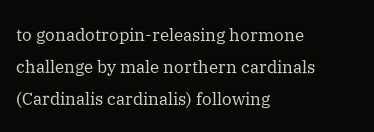to gonadotropin-releasing hormone challenge by male northern cardinals (Cardinalis cardinalis) following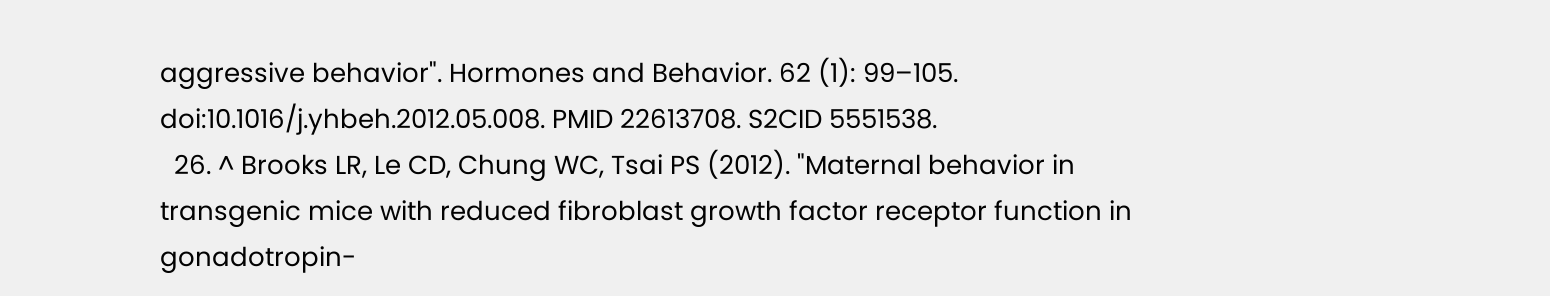aggressive behavior". Hormones and Behavior. 62 (1): 99–105. doi:10.1016/j.yhbeh.2012.05.008. PMID 22613708. S2CID 5551538.
  26. ^ Brooks LR, Le CD, Chung WC, Tsai PS (2012). "Maternal behavior in transgenic mice with reduced fibroblast growth factor receptor function in gonadotropin-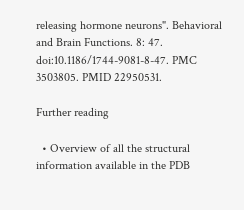releasing hormone neurons". Behavioral and Brain Functions. 8: 47. doi:10.1186/1744-9081-8-47. PMC 3503805. PMID 22950531.

Further reading

  • Overview of all the structural information available in the PDB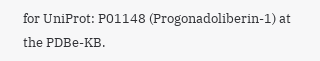for UniProt: P01148 (Progonadoliberin-1) at the PDBe-KB.